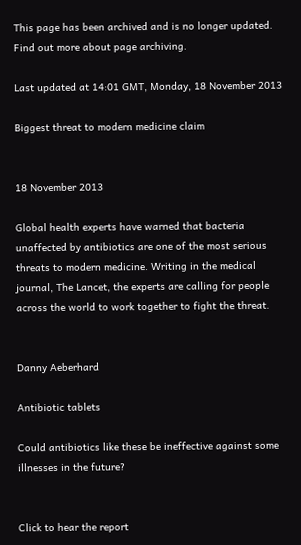This page has been archived and is no longer updated. Find out more about page archiving.

Last updated at 14:01 GMT, Monday, 18 November 2013

Biggest threat to modern medicine claim


18 November 2013

Global health experts have warned that bacteria unaffected by antibiotics are one of the most serious threats to modern medicine. Writing in the medical journal, The Lancet, the experts are calling for people across the world to work together to fight the threat.


Danny Aeberhard

Antibiotic tablets

Could antibiotics like these be ineffective against some illnesses in the future?


Click to hear the report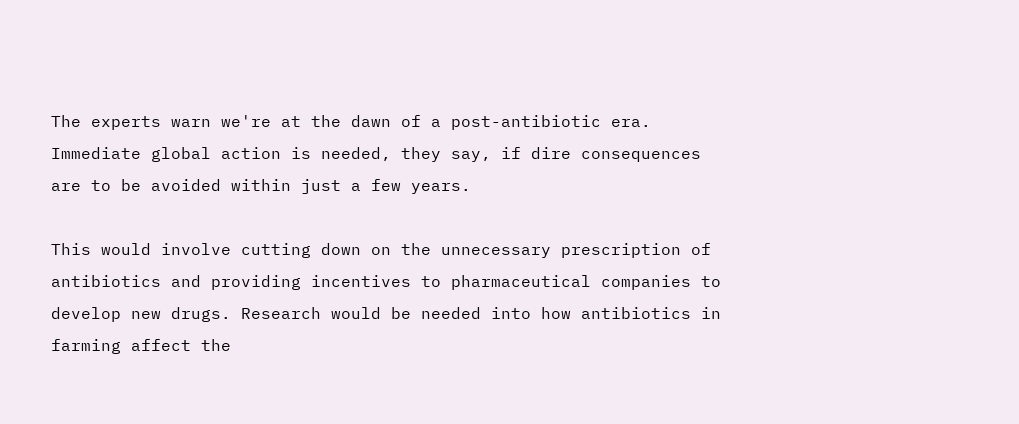The experts warn we're at the dawn of a post-antibiotic era. Immediate global action is needed, they say, if dire consequences are to be avoided within just a few years.

This would involve cutting down on the unnecessary prescription of antibiotics and providing incentives to pharmaceutical companies to develop new drugs. Research would be needed into how antibiotics in farming affect the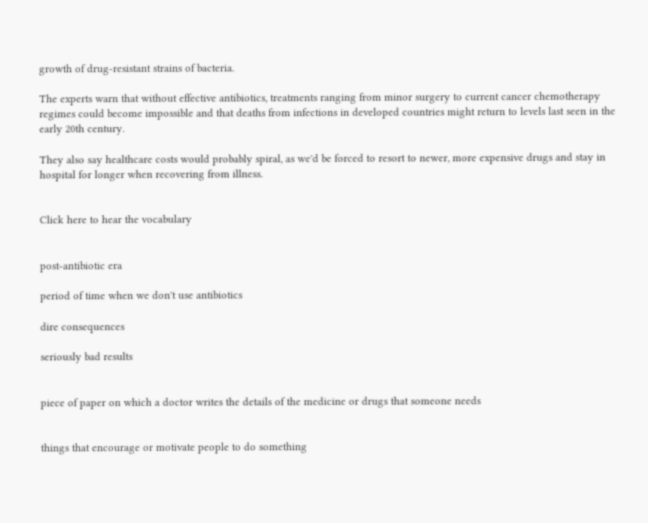growth of drug-resistant strains of bacteria.

The experts warn that without effective antibiotics, treatments ranging from minor surgery to current cancer chemotherapy regimes could become impossible and that deaths from infections in developed countries might return to levels last seen in the early 20th century.

They also say healthcare costs would probably spiral, as we'd be forced to resort to newer, more expensive drugs and stay in hospital for longer when recovering from illness.


Click here to hear the vocabulary


post-antibiotic era

period of time when we don't use antibiotics

dire consequences

seriously bad results


piece of paper on which a doctor writes the details of the medicine or drugs that someone needs


things that encourage or motivate people to do something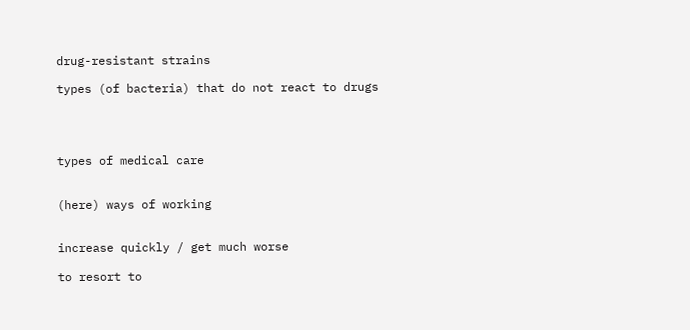drug-resistant strains

types (of bacteria) that do not react to drugs




types of medical care


(here) ways of working


increase quickly / get much worse

to resort to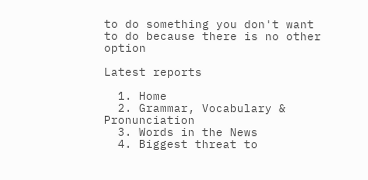to do something you don't want to do because there is no other option

Latest reports

  1. Home
  2. Grammar, Vocabulary & Pronunciation
  3. Words in the News
  4. Biggest threat to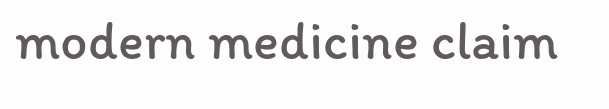modern medicine claim